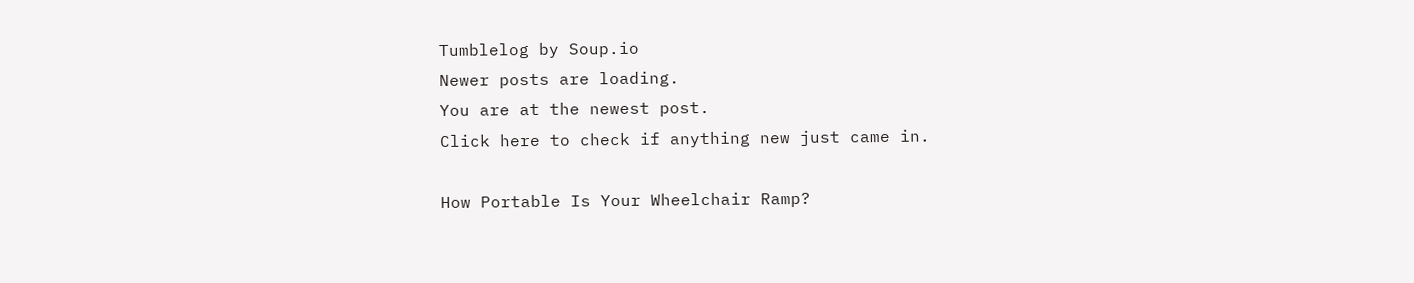Tumblelog by Soup.io
Newer posts are loading.
You are at the newest post.
Click here to check if anything new just came in.

How Portable Is Your Wheelchair Ramp?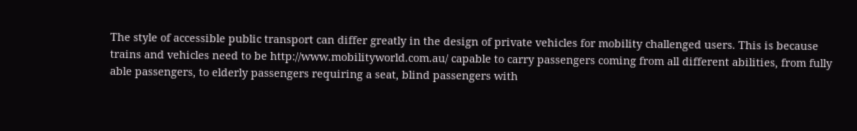The style of accessible public transport can differ greatly in the design of private vehicles for mobility challenged users. This is because trains and vehicles need to be http://www.mobilityworld.com.au/ capable to carry passengers coming from all different abilities, from fully able passengers, to elderly passengers requiring a seat, blind passengers with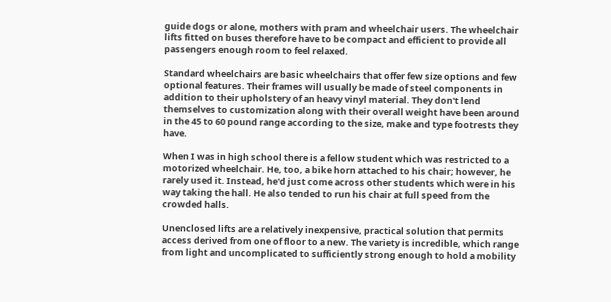guide dogs or alone, mothers with pram and wheelchair users. The wheelchair lifts fitted on buses therefore have to be compact and efficient to provide all passengers enough room to feel relaxed.

Standard wheelchairs are basic wheelchairs that offer few size options and few optional features. Their frames will usually be made of steel components in addition to their upholstery of an heavy vinyl material. They don't lend themselves to customization along with their overall weight have been around in the 45 to 60 pound range according to the size, make and type footrests they have.

When I was in high school there is a fellow student which was restricted to a motorized wheelchair. He, too, a bike horn attached to his chair; however, he rarely used it. Instead, he'd just come across other students which were in his way taking the hall. He also tended to run his chair at full speed from the crowded halls.

Unenclosed lifts are a relatively inexpensive, practical solution that permits access derived from one of floor to a new. The variety is incredible, which range from light and uncomplicated to sufficiently strong enough to hold a mobility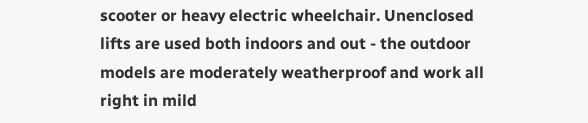scooter or heavy electric wheelchair. Unenclosed lifts are used both indoors and out - the outdoor models are moderately weatherproof and work all right in mild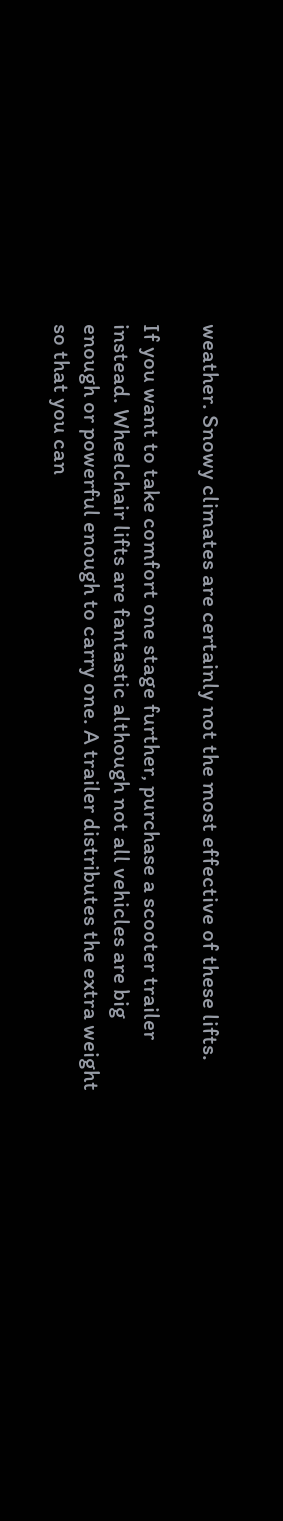weather. Snowy climates are certainly not the most effective of these lifts.

If you want to take comfort one stage further, purchase a scooter trailer instead. Wheelchair lifts are fantastic although not all vehicles are big enough or powerful enough to carry one. A trailer distributes the extra weight so that you can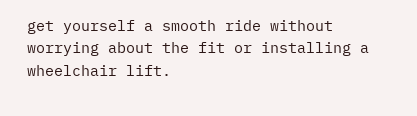get yourself a smooth ride without worrying about the fit or installing a wheelchair lift.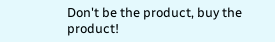Don't be the product, buy the product!